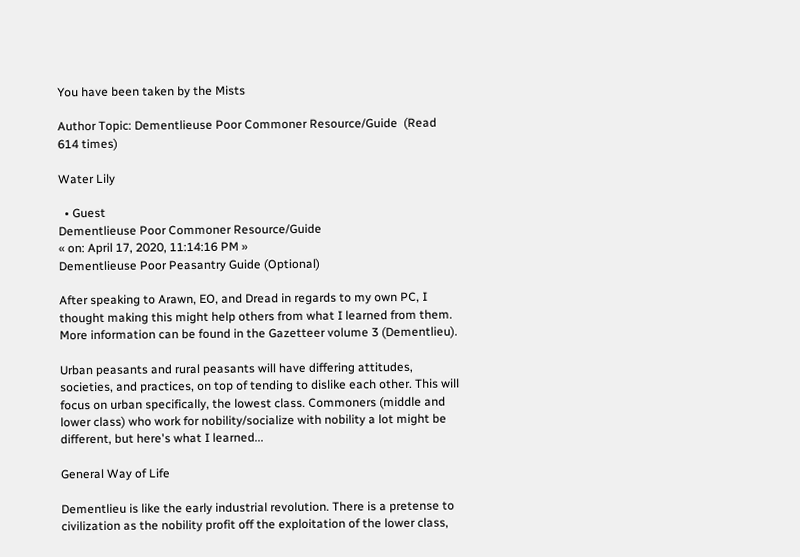You have been taken by the Mists

Author Topic: Dementlieuse Poor Commoner Resource/Guide  (Read 614 times)

Water Lily

  • Guest
Dementlieuse Poor Commoner Resource/Guide
« on: April 17, 2020, 11:14:16 PM »
Dementlieuse Poor Peasantry Guide (Optional)

After speaking to Arawn, EO, and Dread in regards to my own PC, I thought making this might help others from what I learned from them. More information can be found in the Gazetteer volume 3 (Dementlieu).

Urban peasants and rural peasants will have differing attitudes, societies, and practices, on top of tending to dislike each other. This will focus on urban specifically, the lowest class. Commoners (middle and lower class) who work for nobility/socialize with nobility a lot might be different, but here's what I learned...

General Way of Life

Dementlieu is like the early industrial revolution. There is a pretense to civilization as the nobility profit off the exploitation of the lower class,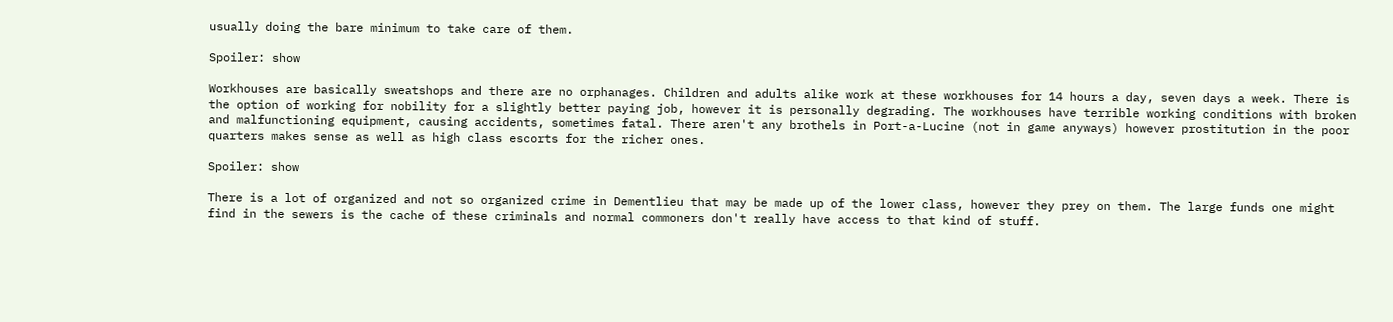usually doing the bare minimum to take care of them.

Spoiler: show

Workhouses are basically sweatshops and there are no orphanages. Children and adults alike work at these workhouses for 14 hours a day, seven days a week. There is the option of working for nobility for a slightly better paying job, however it is personally degrading. The workhouses have terrible working conditions with broken and malfunctioning equipment, causing accidents, sometimes fatal. There aren't any brothels in Port-a-Lucine (not in game anyways) however prostitution in the poor quarters makes sense as well as high class escorts for the richer ones.

Spoiler: show

There is a lot of organized and not so organized crime in Dementlieu that may be made up of the lower class, however they prey on them. The large funds one might find in the sewers is the cache of these criminals and normal commoners don't really have access to that kind of stuff.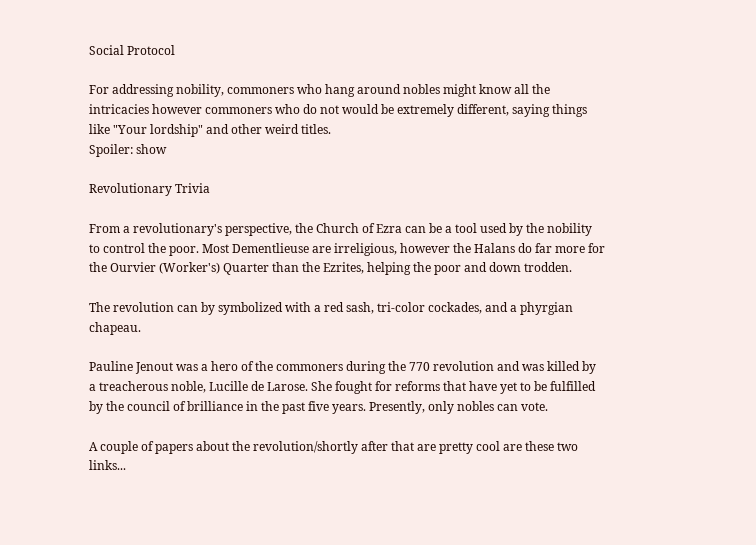Social Protocol

For addressing nobility, commoners who hang around nobles might know all the intricacies however commoners who do not would be extremely different, saying things like "Your lordship" and other weird titles.
Spoiler: show

Revolutionary Trivia

From a revolutionary's perspective, the Church of Ezra can be a tool used by the nobility to control the poor. Most Dementlieuse are irreligious, however the Halans do far more for the Ourvier (Worker's) Quarter than the Ezrites, helping the poor and down trodden.

The revolution can by symbolized with a red sash, tri-color cockades, and a phyrgian chapeau.

Pauline Jenout was a hero of the commoners during the 770 revolution and was killed by a treacherous noble, Lucille de Larose. She fought for reforms that have yet to be fulfilled by the council of brilliance in the past five years. Presently, only nobles can vote.

A couple of papers about the revolution/shortly after that are pretty cool are these two links...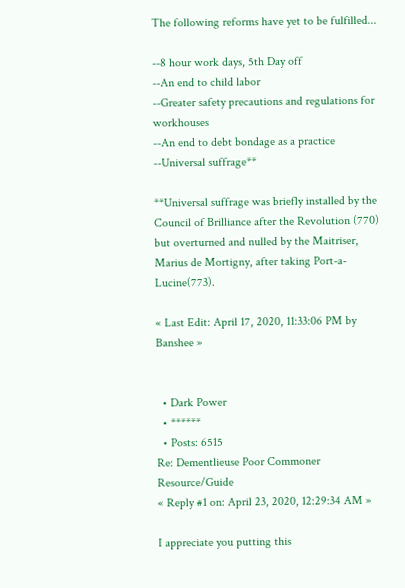The following reforms have yet to be fulfilled...

--8 hour work days, 5th Day off
--An end to child labor
--Greater safety precautions and regulations for workhouses
--An end to debt bondage as a practice
--Universal suffrage**

**Universal suffrage was briefly installed by the Council of Brilliance after the Revolution (770) but overturned and nulled by the Maitriser, Marius de Mortigny, after taking Port-a-Lucine(773).

« Last Edit: April 17, 2020, 11:33:06 PM by Banshee »


  • Dark Power
  • ******
  • Posts: 6515
Re: Dementlieuse Poor Commoner Resource/Guide
« Reply #1 on: April 23, 2020, 12:29:34 AM »

I appreciate you putting this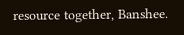resource together, Banshee.